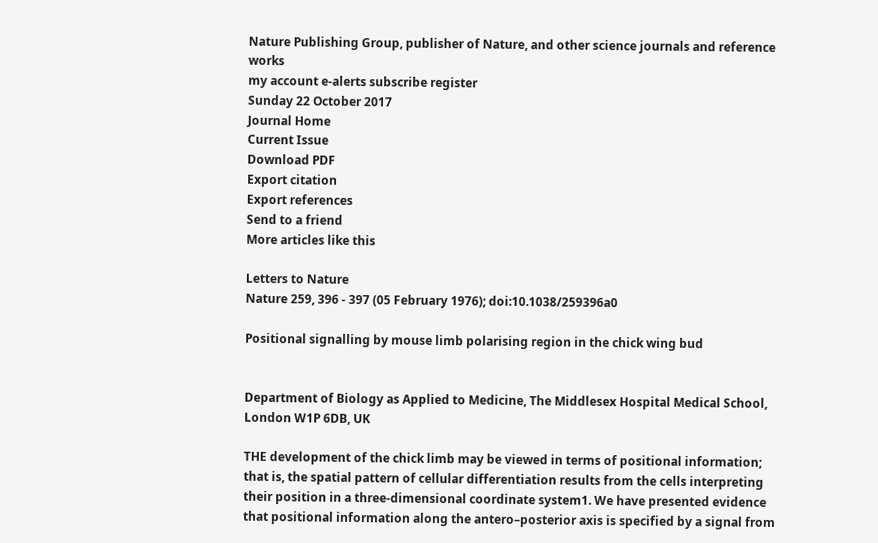Nature Publishing Group, publisher of Nature, and other science journals and reference works
my account e-alerts subscribe register
Sunday 22 October 2017
Journal Home
Current Issue
Download PDF
Export citation
Export references
Send to a friend
More articles like this

Letters to Nature
Nature 259, 396 - 397 (05 February 1976); doi:10.1038/259396a0

Positional signalling by mouse limb polarising region in the chick wing bud


Department of Biology as Applied to Medicine, The Middlesex Hospital Medical School, London W1P 6DB, UK

THE development of the chick limb may be viewed in terms of positional information; that is, the spatial pattern of cellular differentiation results from the cells interpreting their position in a three-dimensional coordinate system1. We have presented evidence that positional information along the antero–posterior axis is specified by a signal from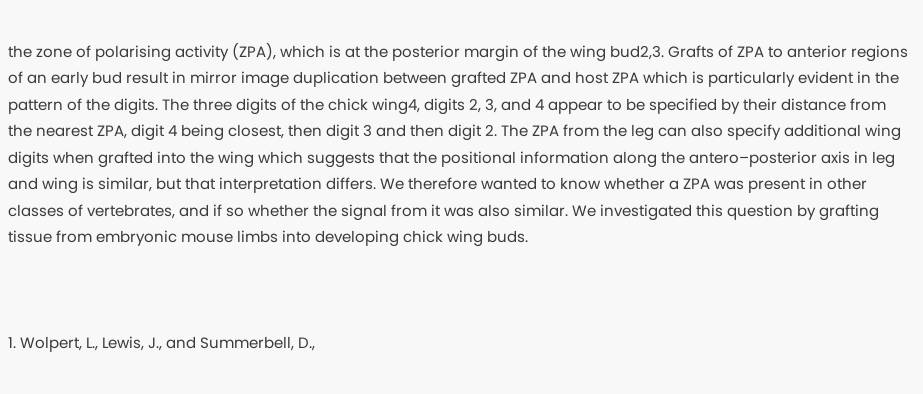the zone of polarising activity (ZPA), which is at the posterior margin of the wing bud2,3. Grafts of ZPA to anterior regions of an early bud result in mirror image duplication between grafted ZPA and host ZPA which is particularly evident in the pattern of the digits. The three digits of the chick wing4, digits 2, 3, and 4 appear to be specified by their distance from the nearest ZPA, digit 4 being closest, then digit 3 and then digit 2. The ZPA from the leg can also specify additional wing digits when grafted into the wing which suggests that the positional information along the antero–posterior axis in leg and wing is similar, but that interpretation differs. We therefore wanted to know whether a ZPA was present in other classes of vertebrates, and if so whether the signal from it was also similar. We investigated this question by grafting tissue from embryonic mouse limbs into developing chick wing buds.



1. Wolpert, L., Lewis, J., and Summerbell, D.,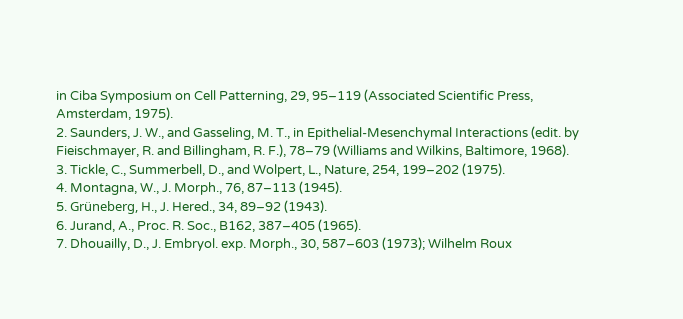in Ciba Symposium on Cell Patterning, 29, 95–119 (Associated Scientific Press, Amsterdam, 1975).
2. Saunders, J. W., and Gasseling, M. T., in Epithelial-Mesenchymal Interactions (edit. by Fieischmayer, R. and Billingham, R. F.), 78–79 (Williams and Wilkins, Baltimore, 1968).
3. Tickle, C., Summerbell, D., and Wolpert, L., Nature, 254, 199–202 (1975).
4. Montagna, W., J. Morph., 76, 87–113 (1945).
5. Grüneberg, H., J. Hered., 34, 89–92 (1943).
6. Jurand, A., Proc. R. Soc., B162, 387–405 (1965).
7. Dhouailly, D., J. Embryol. exp. Morph., 30, 587–603 (1973); Wilhelm Roux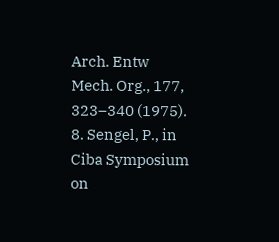Arch. Entw Mech. Org., 177, 323–340 (1975).
8. Sengel, P., in Ciba Symposium on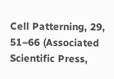Cell Patterning, 29, 51–66 (Associated Scientific Press,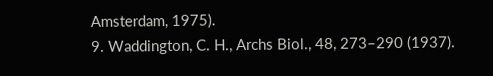Amsterdam, 1975).
9. Waddington, C. H., Archs Biol., 48, 273–290 (1937).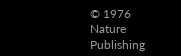© 1976 Nature Publishing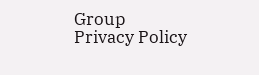Group
Privacy Policy